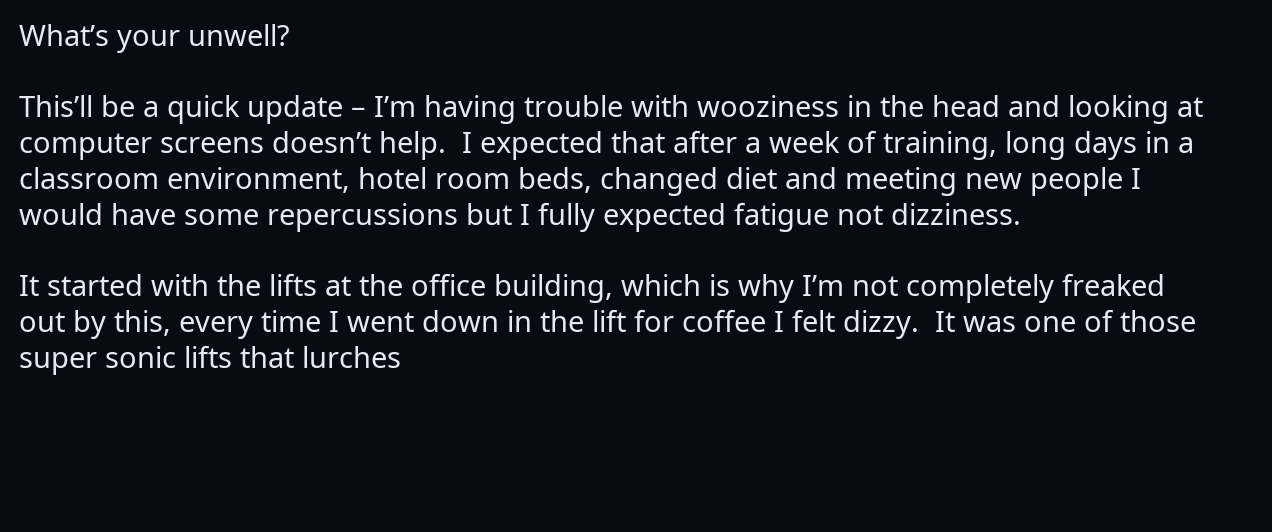What’s your unwell?

This’ll be a quick update – I’m having trouble with wooziness in the head and looking at computer screens doesn’t help.  I expected that after a week of training, long days in a classroom environment, hotel room beds, changed diet and meeting new people I would have some repercussions but I fully expected fatigue not dizziness.

It started with the lifts at the office building, which is why I’m not completely freaked out by this, every time I went down in the lift for coffee I felt dizzy.  It was one of those super sonic lifts that lurches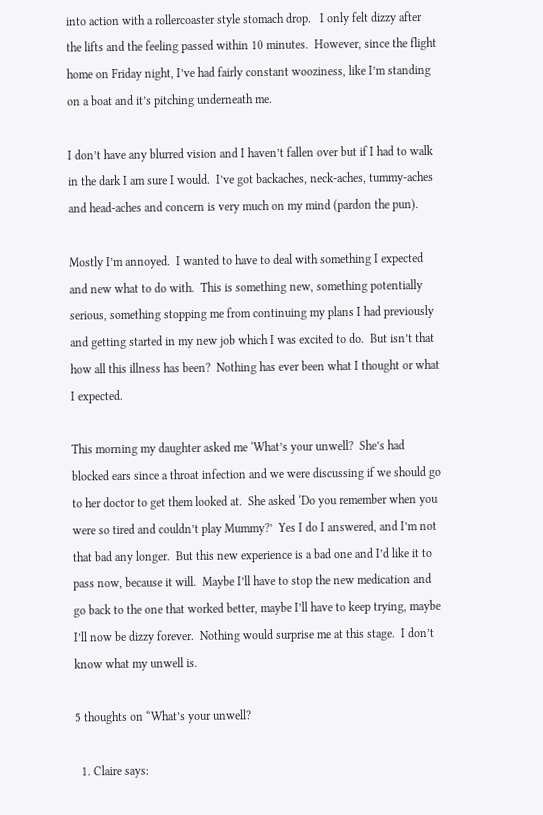into action with a rollercoaster style stomach drop.   I only felt dizzy after the lifts and the feeling passed within 10 minutes.  However, since the flight home on Friday night, I’ve had fairly constant wooziness, like I’m standing on a boat and it’s pitching underneath me.

I don’t have any blurred vision and I haven’t fallen over but if I had to walk in the dark I am sure I would.  I’ve got backaches, neck-aches, tummy-aches and head-aches and concern is very much on my mind (pardon the pun).

Mostly I’m annoyed.  I wanted to have to deal with something I expected and new what to do with.  This is something new, something potentially serious, something stopping me from continuing my plans I had previously and getting started in my new job which I was excited to do.  But isn’t that how all this illness has been?  Nothing has ever been what I thought or what I expected.

This morning my daughter asked me ‘What’s your unwell?  She’s had blocked ears since a throat infection and we were discussing if we should go to her doctor to get them looked at.  She asked ‘Do you remember when you were so tired and couldn’t play Mummy?’  Yes I do I answered, and I’m not that bad any longer.  But this new experience is a bad one and I’d like it to pass now, because it will.  Maybe I’ll have to stop the new medication and go back to the one that worked better, maybe I’ll have to keep trying, maybe I’ll now be dizzy forever.  Nothing would surprise me at this stage.  I don’t know what my unwell is.

5 thoughts on “What’s your unwell?

  1. Claire says: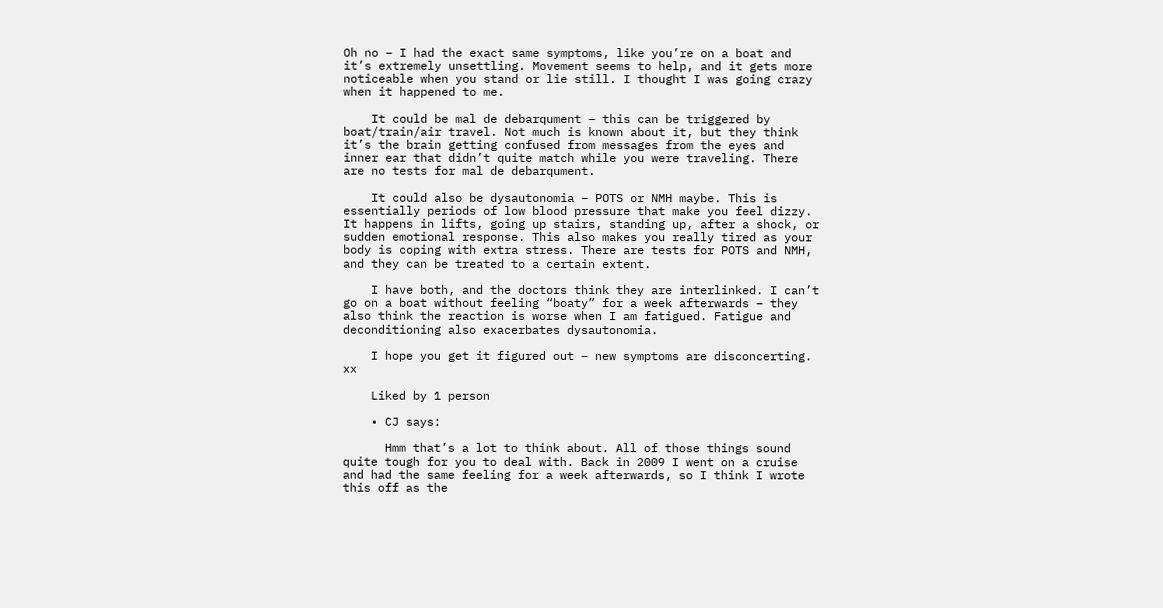Oh no – I had the exact same symptoms, like you’re on a boat and it’s extremely unsettling. Movement seems to help, and it gets more noticeable when you stand or lie still. I thought I was going crazy when it happened to me.

    It could be mal de debarqument – this can be triggered by boat/train/air travel. Not much is known about it, but they think it’s the brain getting confused from messages from the eyes and inner ear that didn’t quite match while you were traveling. There are no tests for mal de debarqument.

    It could also be dysautonomia – POTS or NMH maybe. This is essentially periods of low blood pressure that make you feel dizzy. It happens in lifts, going up stairs, standing up, after a shock, or sudden emotional response. This also makes you really tired as your body is coping with extra stress. There are tests for POTS and NMH, and they can be treated to a certain extent.

    I have both, and the doctors think they are interlinked. I can’t go on a boat without feeling “boaty” for a week afterwards – they also think the reaction is worse when I am fatigued. Fatigue and deconditioning also exacerbates dysautonomia.

    I hope you get it figured out – new symptoms are disconcerting. xx

    Liked by 1 person

    • CJ says:

      Hmm that’s a lot to think about. All of those things sound quite tough for you to deal with. Back in 2009 I went on a cruise and had the same feeling for a week afterwards, so I think I wrote this off as the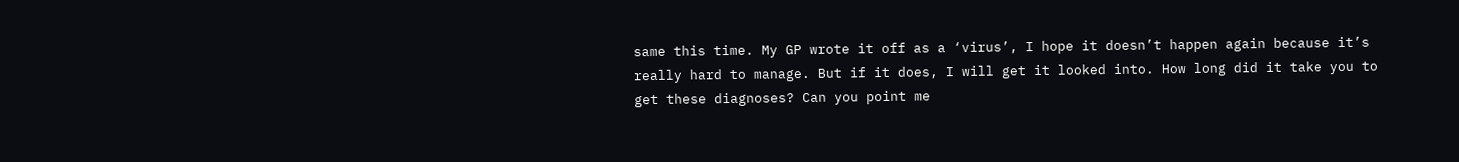same this time. My GP wrote it off as a ‘virus’, I hope it doesn’t happen again because it’s really hard to manage. But if it does, I will get it looked into. How long did it take you to get these diagnoses? Can you point me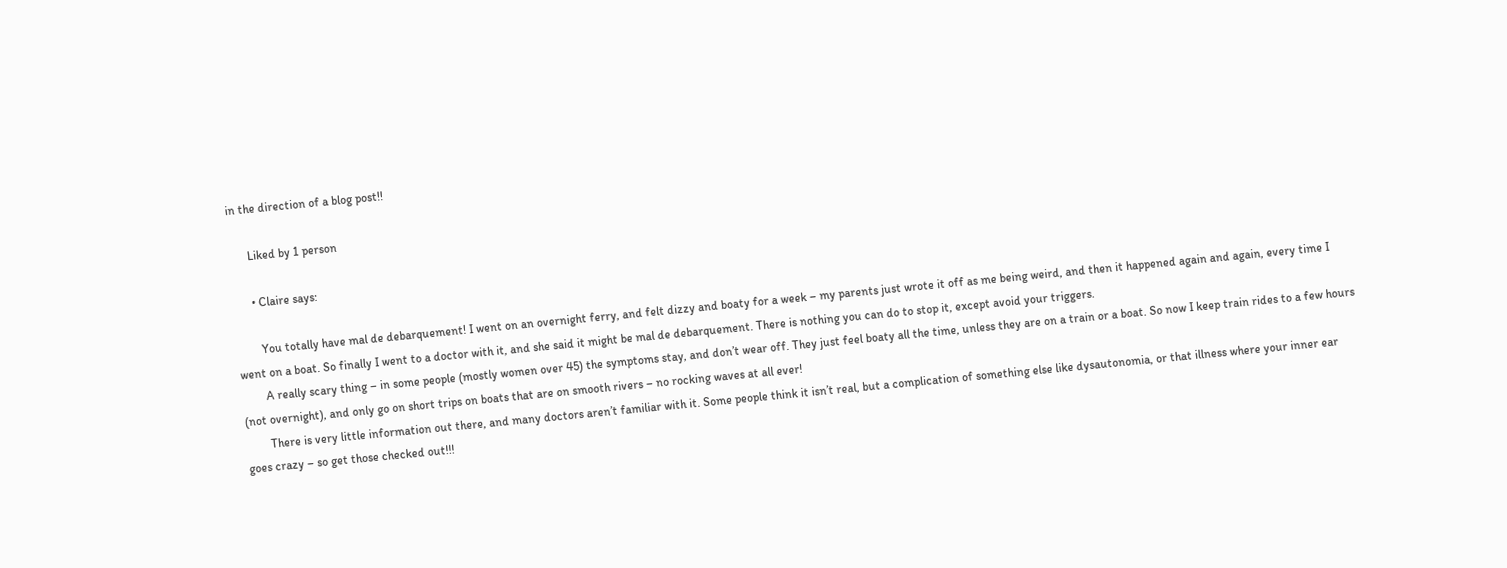in the direction of a blog post!!

      Liked by 1 person

      • Claire says:

        You totally have mal de debarquement! I went on an overnight ferry, and felt dizzy and boaty for a week – my parents just wrote it off as me being weird, and then it happened again and again, every time I went on a boat. So finally I went to a doctor with it, and she said it might be mal de debarquement. There is nothing you can do to stop it, except avoid your triggers.
        A really scary thing – in some people (mostly women over 45) the symptoms stay, and don’t wear off. They just feel boaty all the time, unless they are on a train or a boat. So now I keep train rides to a few hours (not overnight), and only go on short trips on boats that are on smooth rivers – no rocking waves at all ever!
        There is very little information out there, and many doctors aren’t familiar with it. Some people think it isn’t real, but a complication of something else like dysautonomia, or that illness where your inner ear goes crazy – so get those checked out!!!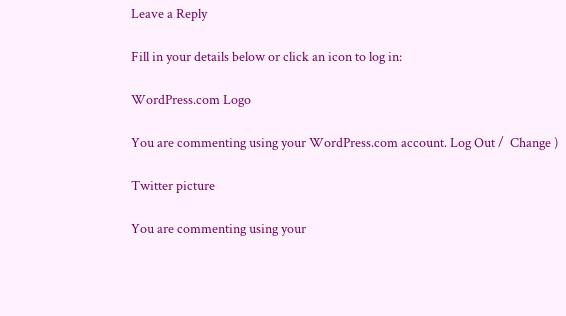Leave a Reply

Fill in your details below or click an icon to log in:

WordPress.com Logo

You are commenting using your WordPress.com account. Log Out /  Change )

Twitter picture

You are commenting using your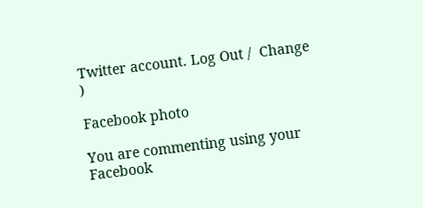Twitter account. Log Out /  Change )

Facebook photo

You are commenting using your Facebook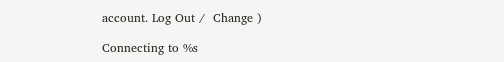account. Log Out /  Change )

Connecting to %s